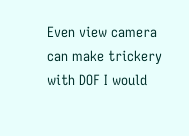Even view camera can make trickery with DOF I would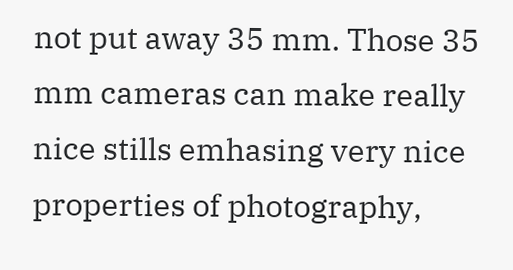not put away 35 mm. Those 35 mm cameras can make really nice stills emhasing very nice properties of photography,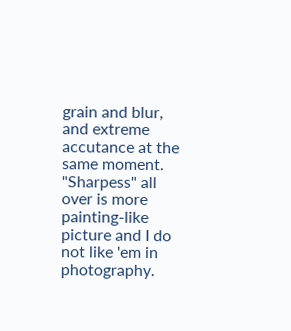grain and blur, and extreme accutance at the same moment. "Sharpess" all over is more painting-like picture and I do not like 'em in photography.